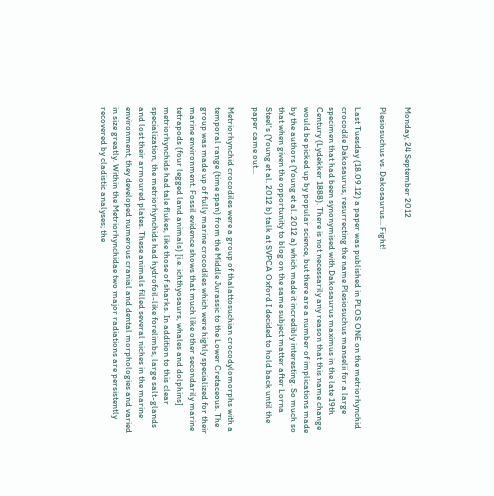Monday, 24 September 2012

Plesiosuchus vs. Dakosaurus... Fight!

Last Tuesday (18.09.12) a paper was published in PLOS ONE on the metriorhynchid crocodile Dakosaurus, resurrecting the name Plesiosuchus manselii for a large specimen that had been synonymised with Dakosaurus maximus in the late 19th Century (Lydekker 1888). There is not necessarily any reason that this name change would be picked up by popular science, but there are a number of implications made by the authors (Young et al. 2012 a) which made it incredibly interesting. So much so that when given the opportunity to blog on the same subject matter after Lorna Steel's (Young et al. 2012 b) talk at SVPCA Oxford I decided to hold back until the paper came out...

Metriorhynchid crocodiles were a group of thalattosuchian crocodylomorphs with a temporal range (time span) from the Middle Jurassic to the Lower Cretaceous. The group was made up of fully marine crocodiles which were highly specialized for their marine environment. Fossil evidence shows that much like other secondarily marine tetrapods (four legged land animals) [i.e. ichthyosaurs, whales and dolphins] metriorhynchids had tale flukes, like those of sharks. In addition to this clear specialization, the metriorhynchids had hydrofoil-like forelimbs, large salt-glands and lost their armoured plates. These animals filled several niches in the marine environment, they developed numerous cranial and dental morphologies and varied in size greatly. Within the Metriorhynchidae two major radiations are persistently recovered by cladistic analyses; the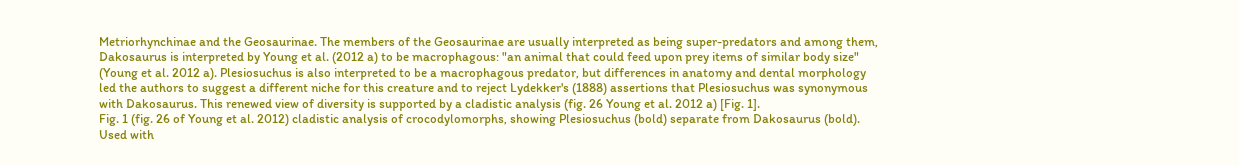Metriorhynchinae and the Geosaurinae. The members of the Geosaurinae are usually interpreted as being super-predators and among them, Dakosaurus is interpreted by Young et al. (2012 a) to be macrophagous: "an animal that could feed upon prey items of similar body size" (Young et al. 2012 a). Plesiosuchus is also interpreted to be a macrophagous predator, but differences in anatomy and dental morphology led the authors to suggest a different niche for this creature and to reject Lydekker's (1888) assertions that Plesiosuchus was synonymous with Dakosaurus. This renewed view of diversity is supported by a cladistic analysis (fig. 26 Young et al. 2012 a) [Fig. 1].
Fig. 1 (fig. 26 of Young et al. 2012) cladistic analysis of crocodylomorphs, showing Plesiosuchus (bold) separate from Dakosaurus (bold). Used with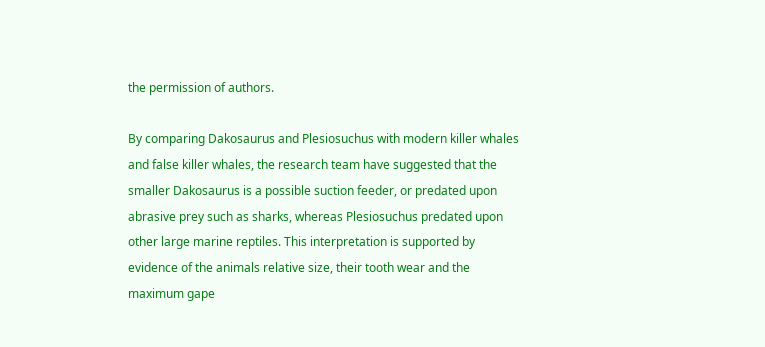the permission of authors.

By comparing Dakosaurus and Plesiosuchus with modern killer whales and false killer whales, the research team have suggested that the smaller Dakosaurus is a possible suction feeder, or predated upon abrasive prey such as sharks, whereas Plesiosuchus predated upon other large marine reptiles. This interpretation is supported by evidence of the animals relative size, their tooth wear and the maximum gape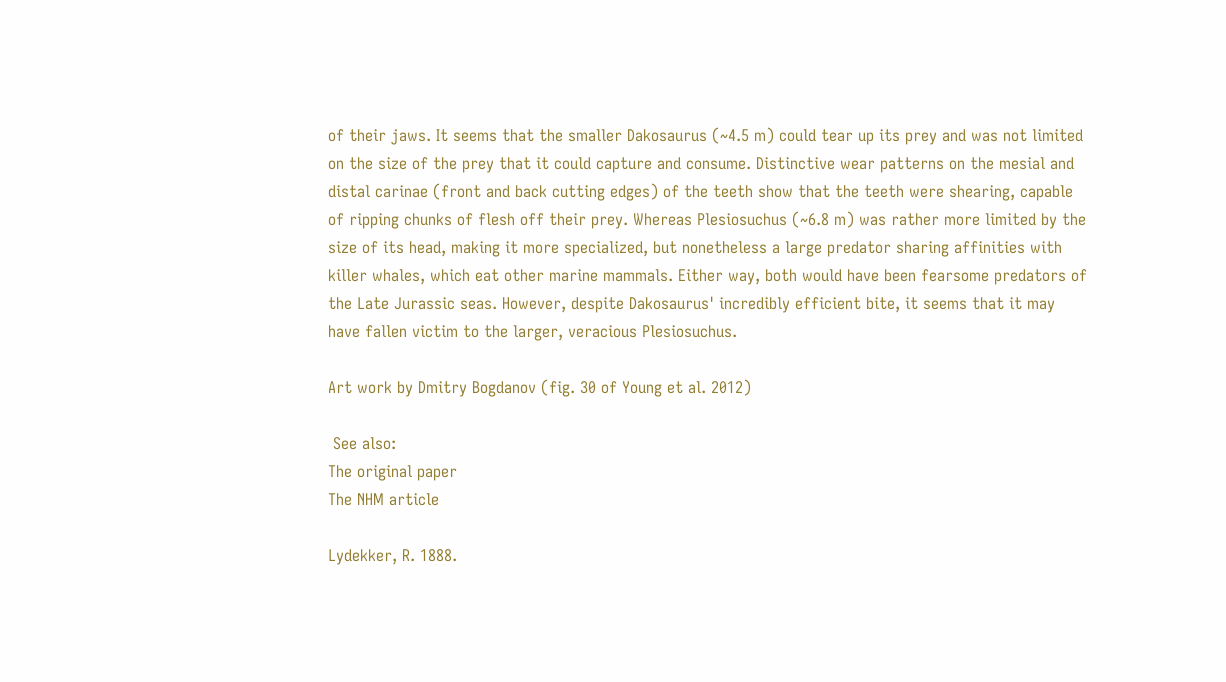of their jaws. It seems that the smaller Dakosaurus (~4.5 m) could tear up its prey and was not limited on the size of the prey that it could capture and consume. Distinctive wear patterns on the mesial and distal carinae (front and back cutting edges) of the teeth show that the teeth were shearing, capable of ripping chunks of flesh off their prey. Whereas Plesiosuchus (~6.8 m) was rather more limited by the size of its head, making it more specialized, but nonetheless a large predator sharing affinities with killer whales, which eat other marine mammals. Either way, both would have been fearsome predators of the Late Jurassic seas. However, despite Dakosaurus' incredibly efficient bite, it seems that it may have fallen victim to the larger, veracious Plesiosuchus.

Art work by Dmitry Bogdanov (fig. 30 of Young et al. 2012)

 See also:
The original paper
The NHM article

Lydekker, R. 1888.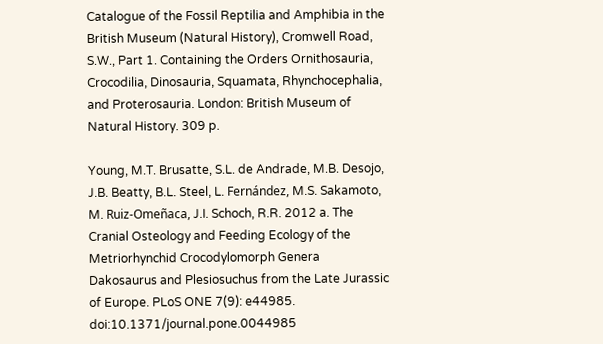Catalogue of the Fossil Reptilia and Amphibia in the British Museum (Natural History), Cromwell Road, S.W., Part 1. Containing the Orders Ornithosauria, Crocodilia, Dinosauria, Squamata, Rhynchocephalia, and Proterosauria. London: British Museum of Natural History. 309 p.

Young, M.T. Brusatte, S.L. de Andrade, M.B. Desojo, J.B. Beatty, B.L. Steel, L. Fernández, M.S. Sakamoto, M. Ruiz-Omeñaca, J.I. Schoch, R.R. 2012 a. The Cranial Osteology and Feeding Ecology of the Metriorhynchid Crocodylomorph Genera Dakosaurus and Plesiosuchus from the Late Jurassic of Europe. PLoS ONE 7(9): e44985. doi:10.1371/journal.pone.0044985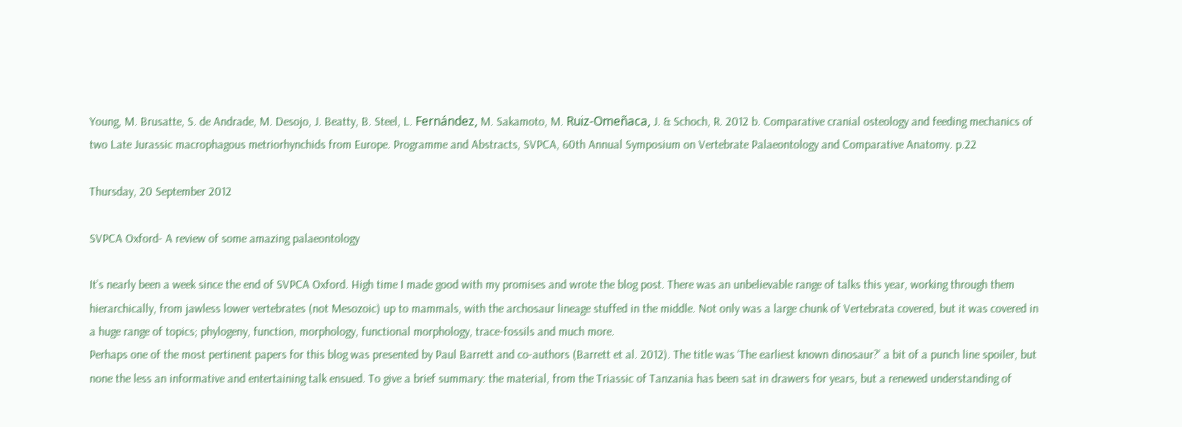Young, M. Brusatte, S. de Andrade, M. Desojo, J. Beatty, B. Steel, L. Fernández, M. Sakamoto, M. Ruiz-Omeñaca, J. & Schoch, R. 2012 b. Comparative cranial osteology and feeding mechanics of two Late Jurassic macrophagous metriorhynchids from Europe. Programme and Abstracts, SVPCA, 60th Annual Symposium on Vertebrate Palaeontology and Comparative Anatomy. p.22

Thursday, 20 September 2012

SVPCA Oxford- A review of some amazing palaeontology

It’s nearly been a week since the end of SVPCA Oxford. High time I made good with my promises and wrote the blog post. There was an unbelievable range of talks this year, working through them hierarchically, from jawless lower vertebrates (not Mesozoic) up to mammals, with the archosaur lineage stuffed in the middle. Not only was a large chunk of Vertebrata covered, but it was covered in a huge range of topics; phylogeny, function, morphology, functional morphology, trace-fossils and much more.
Perhaps one of the most pertinent papers for this blog was presented by Paul Barrett and co-authors (Barrett et al. 2012). The title was ‘The earliest known dinosaur?’ a bit of a punch line spoiler, but none the less an informative and entertaining talk ensued. To give a brief summary: the material, from the Triassic of Tanzania has been sat in drawers for years, but a renewed understanding of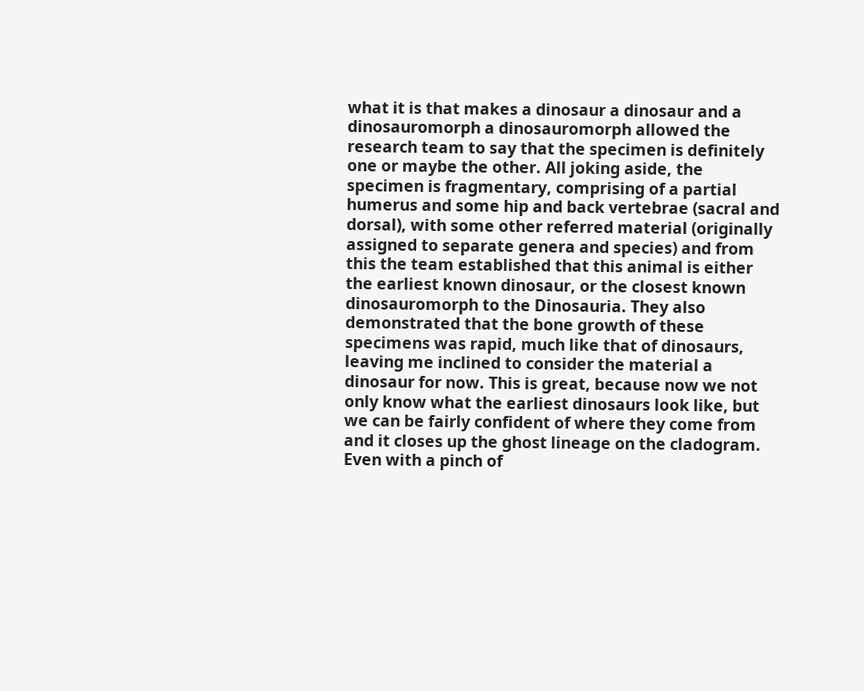what it is that makes a dinosaur a dinosaur and a dinosauromorph a dinosauromorph allowed the research team to say that the specimen is definitely one or maybe the other. All joking aside, the specimen is fragmentary, comprising of a partial humerus and some hip and back vertebrae (sacral and dorsal), with some other referred material (originally assigned to separate genera and species) and from this the team established that this animal is either the earliest known dinosaur, or the closest known dinosauromorph to the Dinosauria. They also demonstrated that the bone growth of these specimens was rapid, much like that of dinosaurs, leaving me inclined to consider the material a dinosaur for now. This is great, because now we not only know what the earliest dinosaurs look like, but we can be fairly confident of where they come from and it closes up the ghost lineage on the cladogram. Even with a pinch of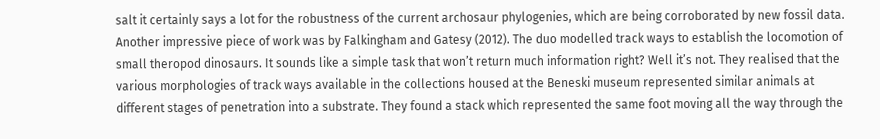salt it certainly says a lot for the robustness of the current archosaur phylogenies, which are being corroborated by new fossil data.
Another impressive piece of work was by Falkingham and Gatesy (2012). The duo modelled track ways to establish the locomotion of small theropod dinosaurs. It sounds like a simple task that won’t return much information right? Well it’s not. They realised that the various morphologies of track ways available in the collections housed at the Beneski museum represented similar animals at different stages of penetration into a substrate. They found a stack which represented the same foot moving all the way through the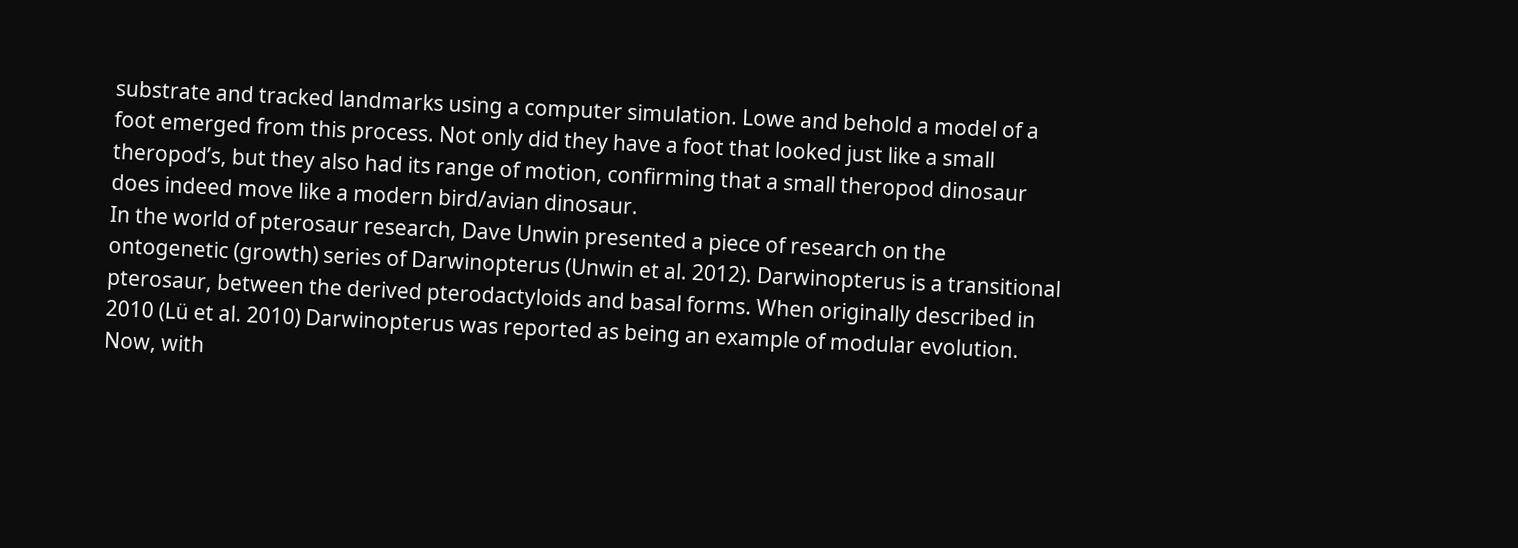substrate and tracked landmarks using a computer simulation. Lowe and behold a model of a foot emerged from this process. Not only did they have a foot that looked just like a small theropod’s, but they also had its range of motion, confirming that a small theropod dinosaur does indeed move like a modern bird/avian dinosaur.
In the world of pterosaur research, Dave Unwin presented a piece of research on the ontogenetic (growth) series of Darwinopterus (Unwin et al. 2012). Darwinopterus is a transitional pterosaur, between the derived pterodactyloids and basal forms. When originally described in 2010 (Lü et al. 2010) Darwinopterus was reported as being an example of modular evolution. Now, with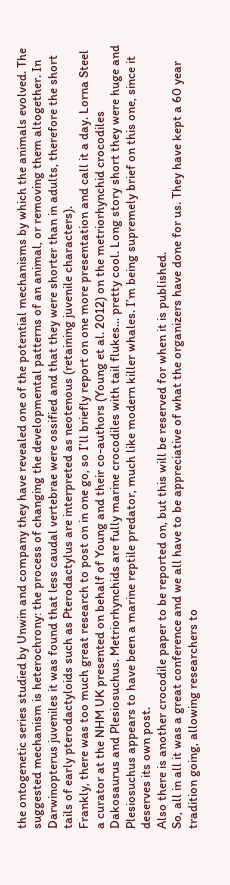the ontogenetic series studied by Unwin and company they have revealed one of the potential mechanisms by which the animals evolved. The suggested mechanism is heterochrony: the process of changing the developmental patterns of an animal, or removing them altogether. In Darwinopterus juveniles it was found that less caudal vertebrae were ossified and that they were shorter than in adults, therefore the short tails of early pterodactyloids such as Pterodactylus are interpreted as neotenous (retaining juvenile characters).
Frankly, there was too much great research to post on in one go, so I’ll briefly report on one more presentation and call it a day. Lorna Steel a curator at the NHM UK presented on behalf of Young and their co-authors (Young et al. 2012) on the metriorhynchid crocodiles Dakosaurus and Plesiosuchus. Metriorhynchids are fully marine crocodiles with tail flukes... pretty cool. Long story short they were huge and Plesiosuchus appears to have been a marine reptile predator, much like modern killer whales. I’m being supremely brief on this one, since it deserves its own post.
Also there is another crocodile paper to be reported on, but this will be reserved for when it is published.
So, all in all it was a great conference and we all have to be appreciative of what the organizers have done for us. They have kept a 60 year tradition going, allowing researchers to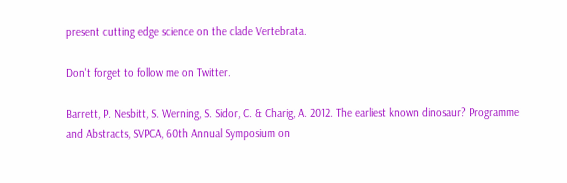present cutting edge science on the clade Vertebrata.

Don't forget to follow me on Twitter.

Barrett, P. Nesbitt, S. Werning, S. Sidor, C. & Charig, A. 2012. The earliest known dinosaur? Programme and Abstracts, SVPCA, 60th Annual Symposium on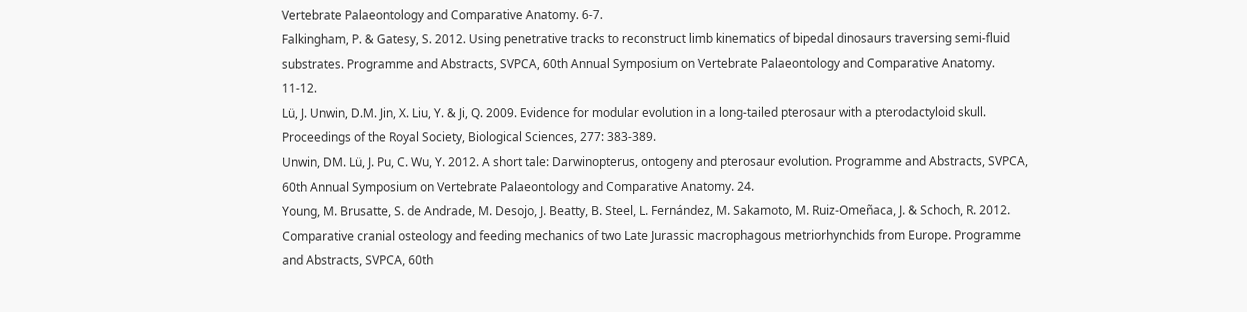Vertebrate Palaeontology and Comparative Anatomy. 6-7.
Falkingham, P. & Gatesy, S. 2012. Using penetrative tracks to reconstruct limb kinematics of bipedal dinosaurs traversing semi-fluid substrates. Programme and Abstracts, SVPCA, 60th Annual Symposium on Vertebrate Palaeontology and Comparative Anatomy. 11-12.
Lü, J. Unwin, D.M. Jin, X. Liu, Y. & Ji, Q. 2009. Evidence for modular evolution in a long-tailed pterosaur with a pterodactyloid skull. Proceedings of the Royal Society, Biological Sciences, 277: 383-389.
Unwin, DM. Lü, J. Pu, C. Wu, Y. 2012. A short tale: Darwinopterus, ontogeny and pterosaur evolution. Programme and Abstracts, SVPCA, 60th Annual Symposium on Vertebrate Palaeontology and Comparative Anatomy. 24.
Young, M. Brusatte, S. de Andrade, M. Desojo, J. Beatty, B. Steel, L. Fernández, M. Sakamoto, M. Ruiz-Omeñaca, J. & Schoch, R. 2012. Comparative cranial osteology and feeding mechanics of two Late Jurassic macrophagous metriorhynchids from Europe. Programme and Abstracts, SVPCA, 60th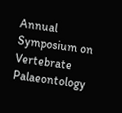Annual Symposium on Vertebrate Palaeontology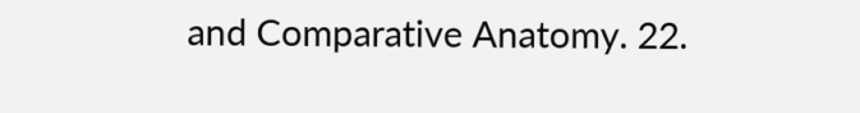and Comparative Anatomy. 22.